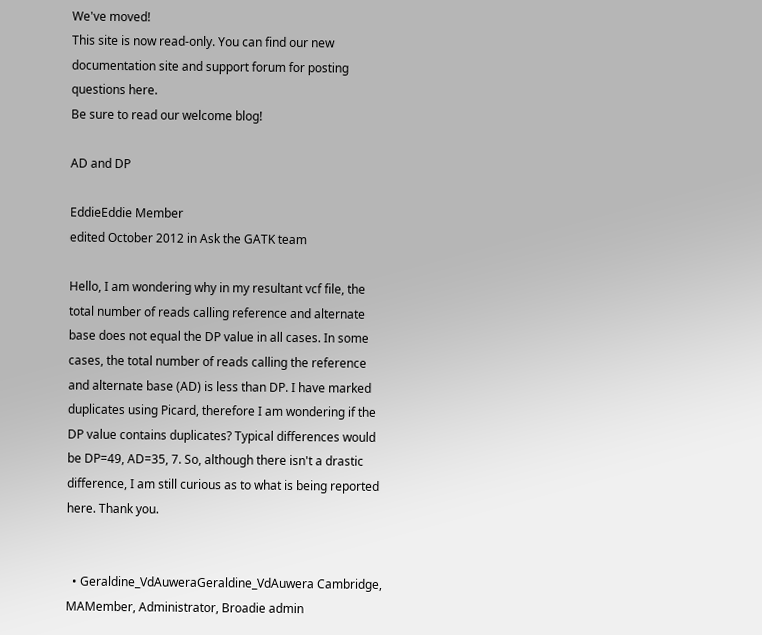We've moved!
This site is now read-only. You can find our new documentation site and support forum for posting questions here.
Be sure to read our welcome blog!

AD and DP

EddieEddie Member
edited October 2012 in Ask the GATK team

Hello, I am wondering why in my resultant vcf file, the total number of reads calling reference and alternate base does not equal the DP value in all cases. In some cases, the total number of reads calling the reference and alternate base (AD) is less than DP. I have marked duplicates using Picard, therefore I am wondering if the DP value contains duplicates? Typical differences would be DP=49, AD=35, 7. So, although there isn't a drastic difference, I am still curious as to what is being reported here. Thank you.


  • Geraldine_VdAuweraGeraldine_VdAuwera Cambridge, MAMember, Administrator, Broadie admin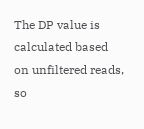The DP value is calculated based on unfiltered reads, so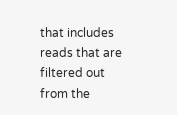that includes reads that are filtered out from the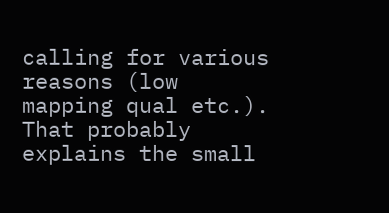calling for various reasons (low mapping qual etc.). That probably explains the small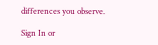differences you observe.

Sign In or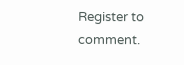Register to comment.